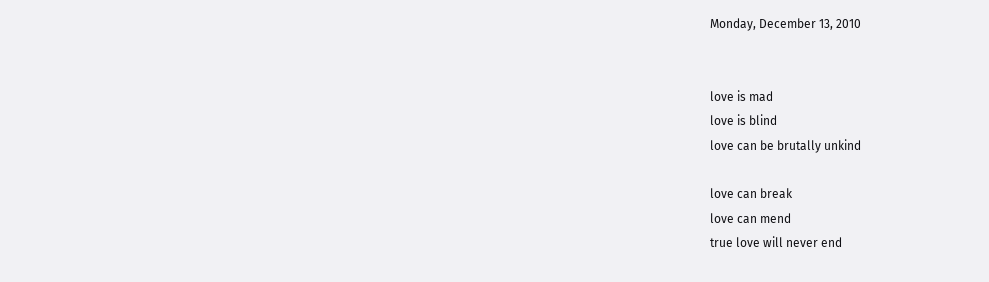Monday, December 13, 2010


love is mad
love is blind
love can be brutally unkind

love can break
love can mend
true love will never end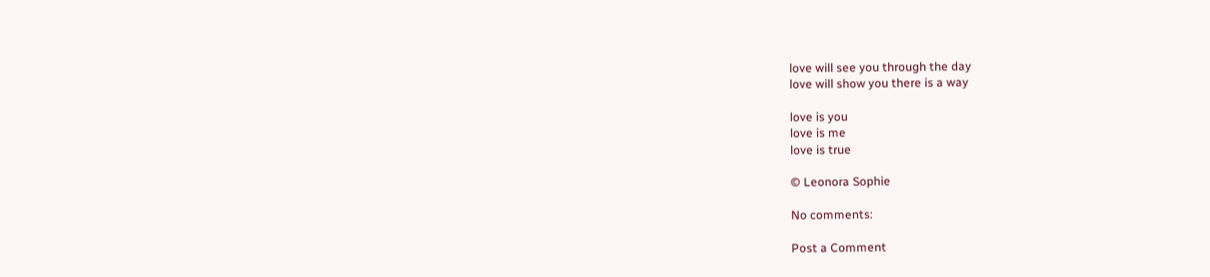love will see you through the day
love will show you there is a way

love is you
love is me
love is true

© Leonora Sophie

No comments:

Post a Comment